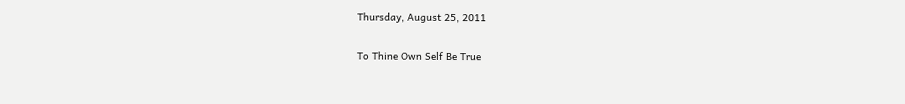Thursday, August 25, 2011

To Thine Own Self Be True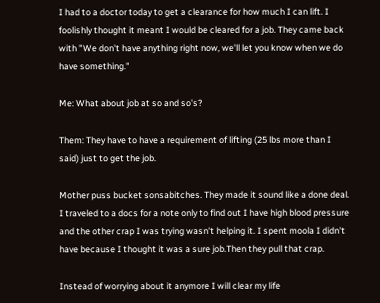I had to a doctor today to get a clearance for how much I can lift. I foolishly thought it meant I would be cleared for a job. They came back with "We don't have anything right now, we'll let you know when we do have something."

Me: What about job at so and so's?

Them: They have to have a requirement of lifting (25 lbs more than I said) just to get the job.

Mother puss bucket sonsabitches. They made it sound like a done deal. I traveled to a docs for a note only to find out I have high blood pressure and the other crap I was trying wasn't helping it. I spent moola I didn't have because I thought it was a sure job.Then they pull that crap.

Instead of worrying about it anymore I will clear my life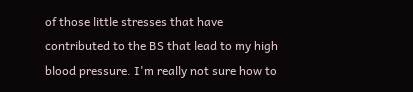of those little stresses that have contributed to the BS that lead to my high blood pressure. I'm really not sure how to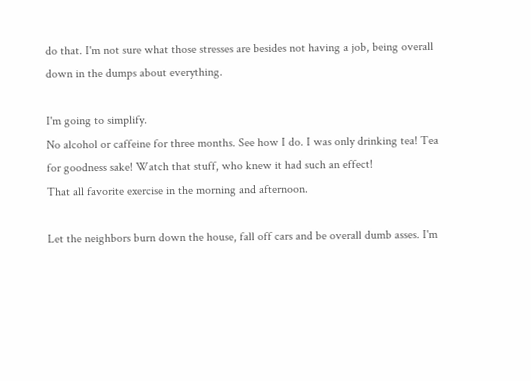do that. I'm not sure what those stresses are besides not having a job, being overall down in the dumps about everything.

I'm going to simplify.
No alcohol or caffeine for three months. See how I do. I was only drinking tea! Tea for goodness sake! Watch that stuff, who knew it had such an effect!
That all favorite exercise in the morning and afternoon.

Let the neighbors burn down the house, fall off cars and be overall dumb asses. I'm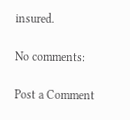insured.

No comments:

Post a Comment